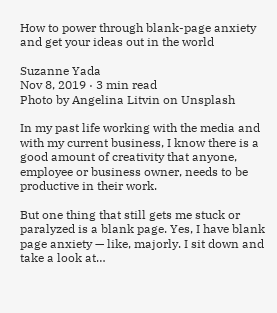How to power through blank-page anxiety and get your ideas out in the world

Suzanne Yada
Nov 8, 2019 · 3 min read
Photo by Angelina Litvin on Unsplash

In my past life working with the media and with my current business, I know there is a good amount of creativity that anyone, employee or business owner, needs to be productive in their work.

But one thing that still gets me stuck or paralyzed is a blank page. Yes, I have blank page anxiety — like, majorly. I sit down and take a look at…